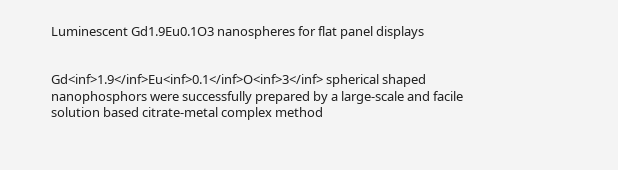Luminescent Gd1.9Eu0.1O3 nanospheres for flat panel displays


Gd<inf>1.9</inf>Eu<inf>0.1</inf>O<inf>3</inf> spherical shaped nanophosphors were successfully prepared by a large-scale and facile solution based citrate-metal complex method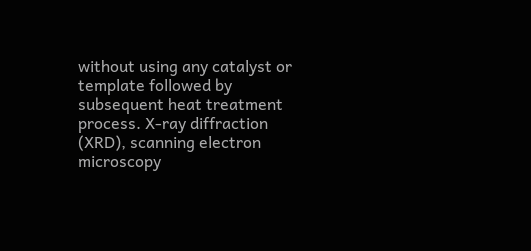without using any catalyst or template followed by subsequent heat treatment process. X-ray diffraction (XRD), scanning electron microscopy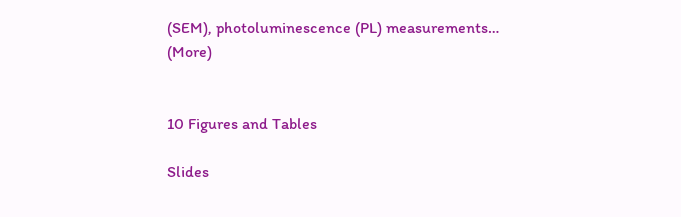(SEM), photoluminescence (PL) measurements… (More)


10 Figures and Tables

Slides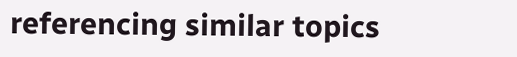referencing similar topics